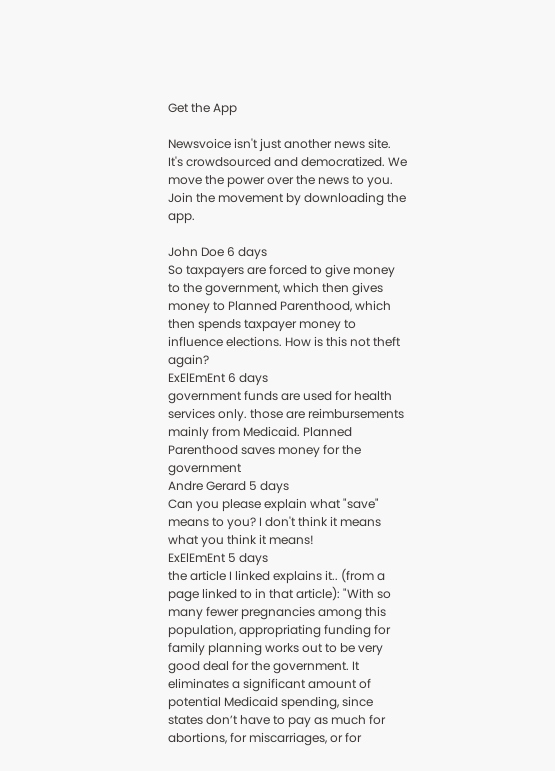Get the App

Newsvoice isn't just another news site. It's crowdsourced and democratized. We move the power over the news to you. Join the movement by downloading the app.

John Doe 6 days
So taxpayers are forced to give money to the government, which then gives money to Planned Parenthood, which then spends taxpayer money to influence elections. How is this not theft again?
ExElEmEnt 6 days
government funds are used for health services only. those are reimbursements mainly from Medicaid. Planned Parenthood saves money for the government
Andre Gerard 5 days
Can you please explain what "save" means to you? I don't think it means what you think it means!
ExElEmEnt 5 days
the article I linked explains it.. (from a page linked to in that article): "With so many fewer pregnancies among this population, appropriating funding for family planning works out to be very good deal for the government. It eliminates a significant amount of potential Medicaid spending, since states don’t have to pay as much for abortions, for miscarriages, or for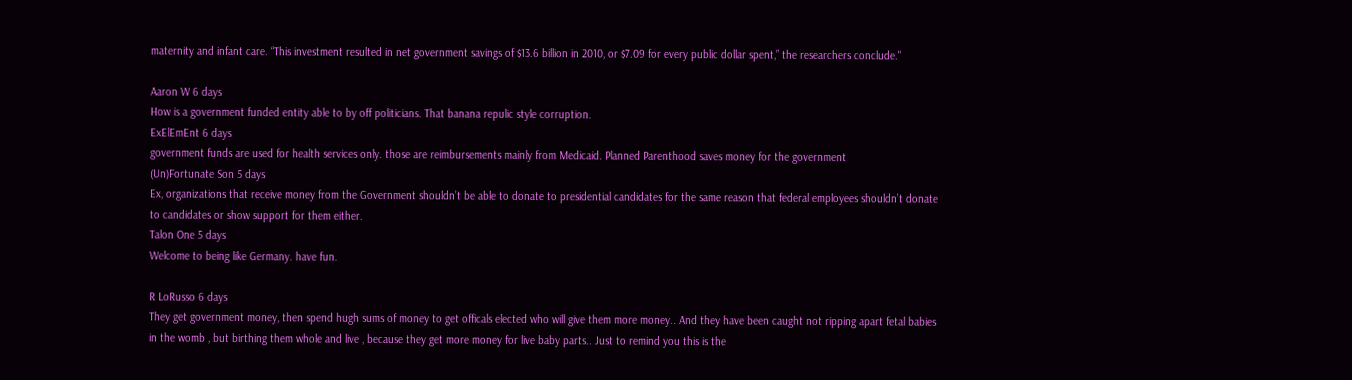maternity and infant care. “This investment resulted in net government savings of $13.6 billion in 2010, or $7.09 for every public dollar spent,” the researchers conclude."

Aaron W 6 days
How is a government funded entity able to by off politicians. That banana repulic style corruption.
ExElEmEnt 6 days
government funds are used for health services only. those are reimbursements mainly from Medicaid. Planned Parenthood saves money for the government
(Un)Fortunate Son 5 days
Ex, organizations that receive money from the Government shouldn’t be able to donate to presidential candidates for the same reason that federal employees shouldn’t donate to candidates or show support for them either.
Talon One 5 days
Welcome to being like Germany. have fun.

R LoRusso 6 days
They get government money, then spend hugh sums of money to get officals elected who will give them more money.. And they have been caught not ripping apart fetal babies in the womb , but birthing them whole and live , because they get more money for live baby parts.. Just to remind you this is the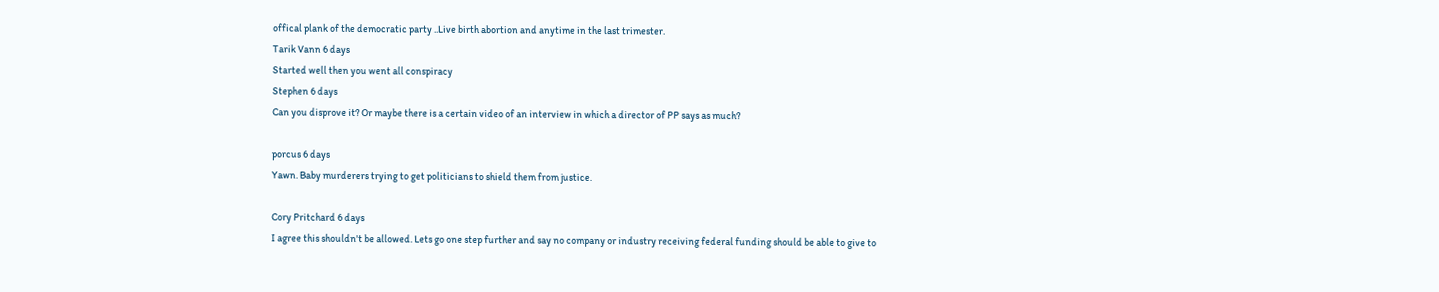offical plank of the democratic party ..Live birth abortion and anytime in the last trimester.
Tarik Vann 6 days
Started well then you went all conspiracy
Stephen 6 days
Can you disprove it? Or maybe there is a certain video of an interview in which a director of PP says as much?

porcus 6 days
Yawn. Baby murderers trying to get politicians to shield them from justice.

Cory Pritchard 6 days
I agree this shouldn't be allowed. Lets go one step further and say no company or industry receiving federal funding should be able to give to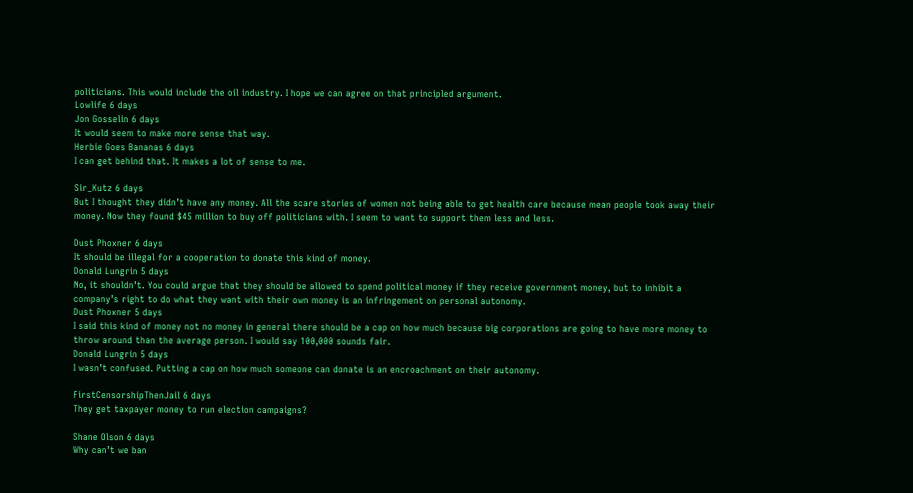politicians. This would include the oil industry. I hope we can agree on that principled argument.
Lowlife 6 days
Jon Gosselin 6 days
It would seem to make more sense that way.
Herbie Goes Bananas 6 days
I can get behind that. It makes a lot of sense to me.

Sir_Kutz 6 days
But I thought they didn’t have any money. All the scare stories of women not being able to get health care because mean people took away their money. Now they found $45 million to buy off politicians with. I seem to want to support them less and less.

Dust Phoxner 6 days
It should be illegal for a cooperation to donate this kind of money.
Donald Lungrin 5 days
No, it shouldn’t. You could argue that they should be allowed to spend political money if they receive government money, but to inhibit a company’s right to do what they want with their own money is an infringement on personal autonomy.
Dust Phoxner 5 days
I said this kind of money not no money in general there should be a cap on how much because big corporations are going to have more money to throw around than the average person. I would say 100,000 sounds fair.
Donald Lungrin 5 days
I wasn’t confused. Putting a cap on how much someone can donate is an encroachment on their autonomy.

FirstCensorshipThenJail 6 days
They get taxpayer money to run election campaigns?

Shane Olson 6 days
Why can’t we ban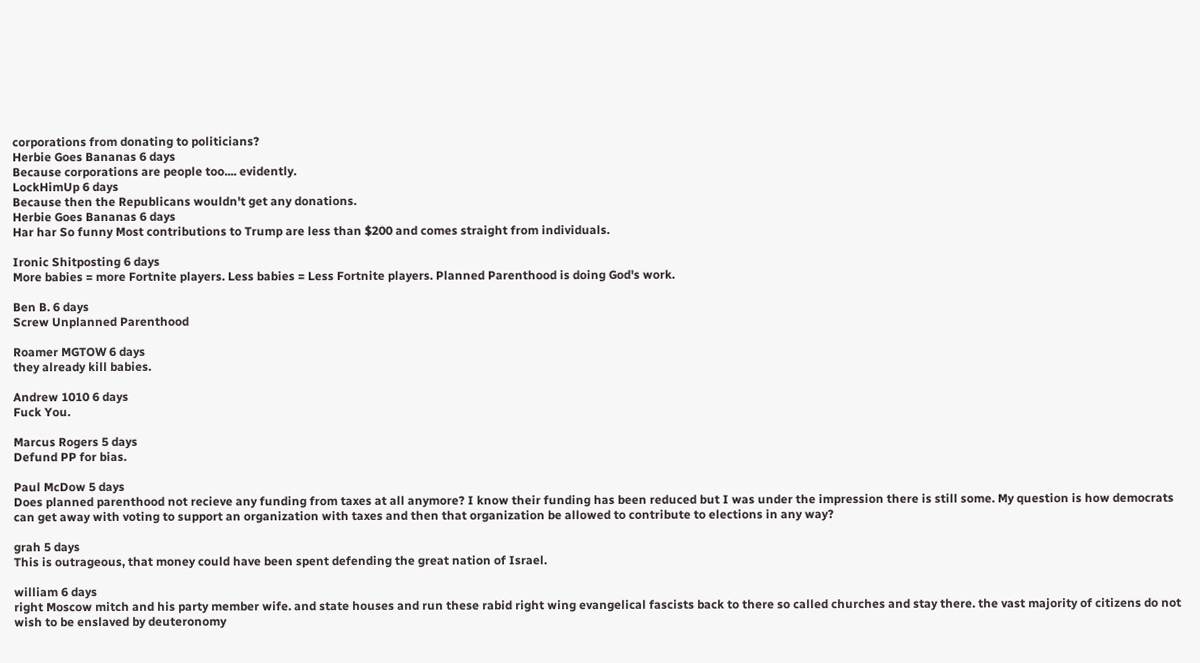corporations from donating to politicians?
Herbie Goes Bananas 6 days
Because corporations are people too.... evidently.
LockHimUp 6 days
Because then the Republicans wouldn't get any donations.
Herbie Goes Bananas 6 days
Har har So funny Most contributions to Trump are less than $200 and comes straight from individuals.

Ironic Shitposting 6 days
More babies = more Fortnite players. Less babies = Less Fortnite players. Planned Parenthood is doing God's work.

Ben B. 6 days
Screw Unplanned Parenthood

Roamer MGTOW 6 days
they already kill babies.

Andrew 1010 6 days
Fuck You.

Marcus Rogers 5 days
Defund PP for bias.

Paul McDow 5 days
Does planned parenthood not recieve any funding from taxes at all anymore? I know their funding has been reduced but I was under the impression there is still some. My question is how democrats can get away with voting to support an organization with taxes and then that organization be allowed to contribute to elections in any way?

grah 5 days
This is outrageous, that money could have been spent defending the great nation of Israel.

william 6 days
right Moscow mitch and his party member wife. and state houses and run these rabid right wing evangelical fascists back to there so called churches and stay there. the vast majority of citizens do not wish to be enslaved by deuteronomy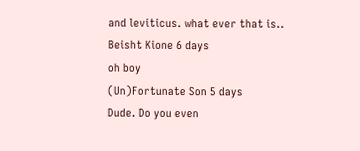and leviticus. what ever that is..
Beisht Kione 6 days
oh boy
(Un)Fortunate Son 5 days
Dude. Do you even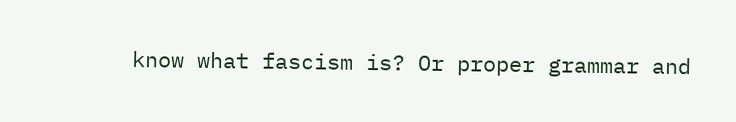know what fascism is? Or proper grammar and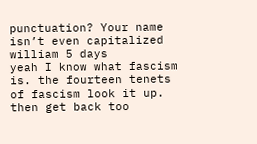punctuation? Your name isn’t even capitalized
william 5 days
yeah I know what fascism is. the fourteen tenets of fascism look it up. then get back too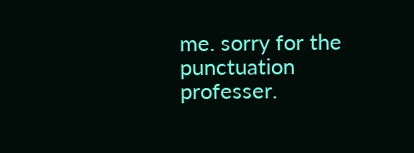me. sorry for the punctuation professer.